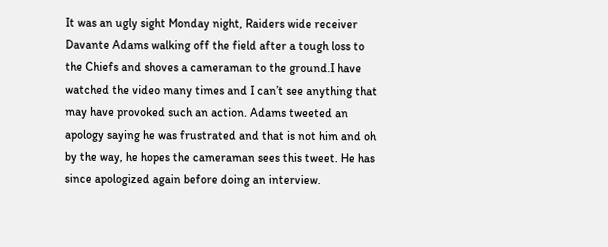It was an ugly sight Monday night, Raiders wide receiver Davante Adams walking off the field after a tough loss to the Chiefs and shoves a cameraman to the ground.I have watched the video many times and I can’t see anything that may have provoked such an action. Adams tweeted an apology saying he was frustrated and that is not him and oh by the way, he hopes the cameraman sees this tweet. He has since apologized again before doing an interview.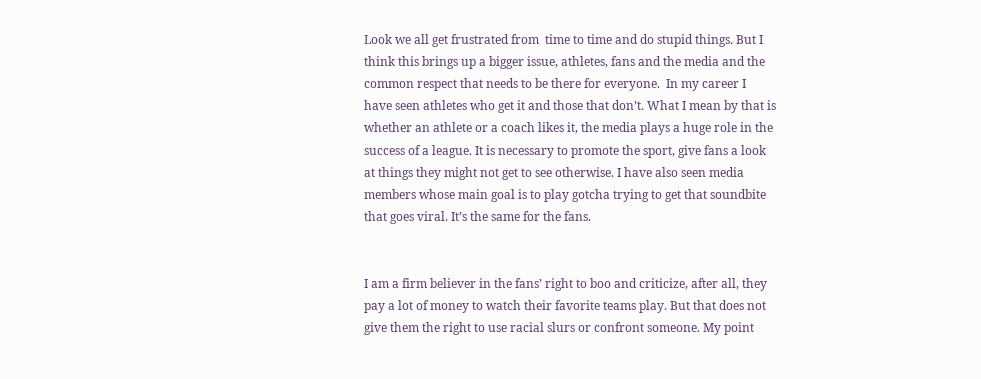Look we all get frustrated from  time to time and do stupid things. But I think this brings up a bigger issue, athletes, fans and the media and the common respect that needs to be there for everyone.  In my career I have seen athletes who get it and those that don’t. What I mean by that is whether an athlete or a coach likes it, the media plays a huge role in the success of a league. It is necessary to promote the sport, give fans a look at things they might not get to see otherwise. I have also seen media members whose main goal is to play gotcha trying to get that soundbite that goes viral. It’s the same for the fans.


I am a firm believer in the fans’ right to boo and criticize, after all, they pay a lot of money to watch their favorite teams play. But that does not give them the right to use racial slurs or confront someone. My point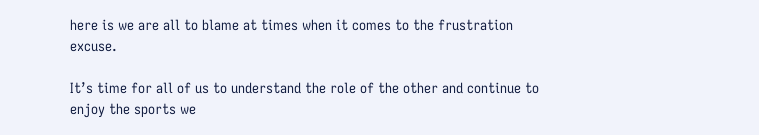here is we are all to blame at times when it comes to the frustration excuse.

It’s time for all of us to understand the role of the other and continue to enjoy the sports we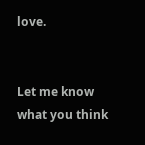love.


Let me know what you think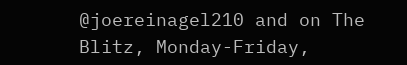@joereinagel210 and on The Blitz, Monday-Friday,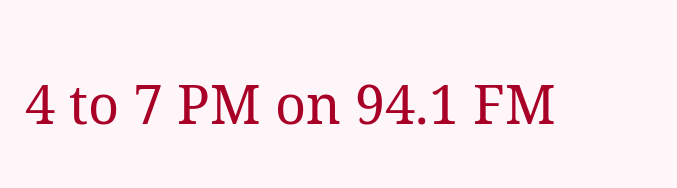4 to 7 PM on 94.1 FM